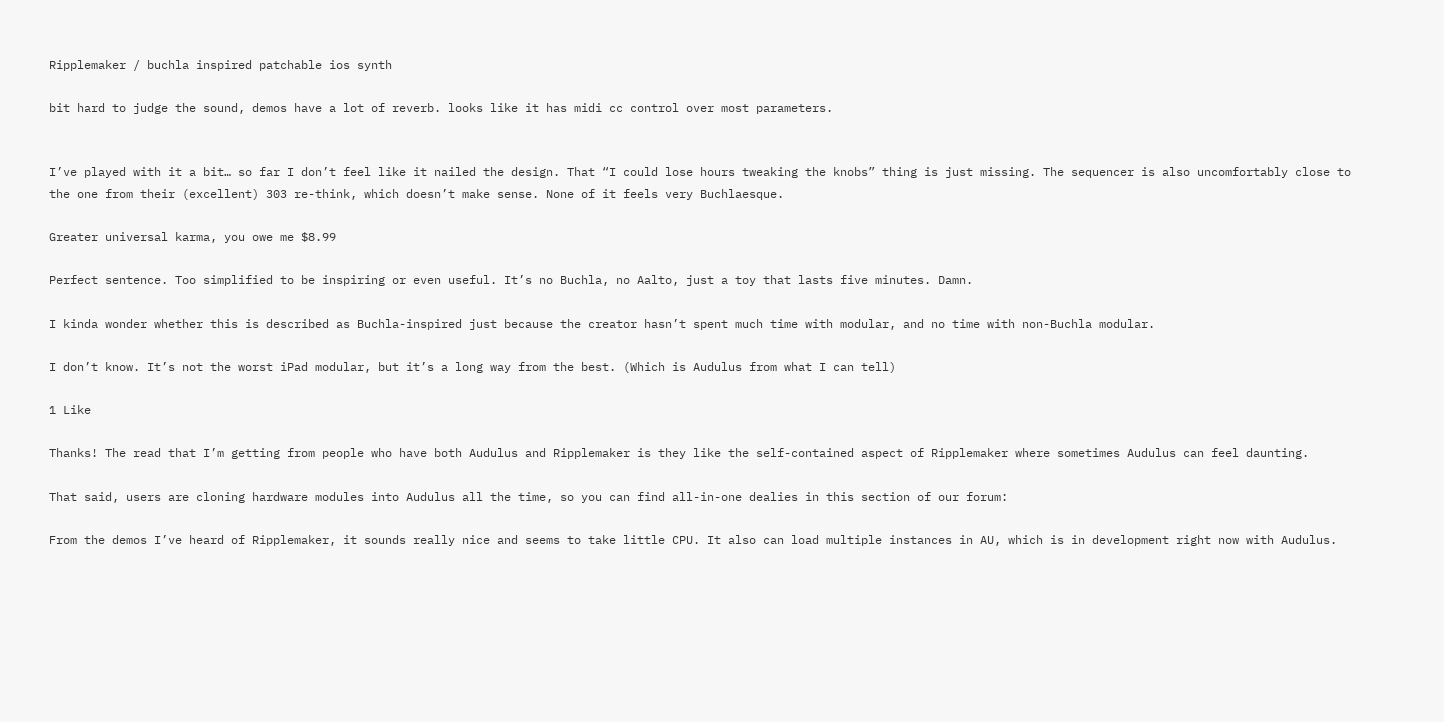Ripplemaker / buchla inspired patchable ios synth

bit hard to judge the sound, demos have a lot of reverb. looks like it has midi cc control over most parameters.


I’ve played with it a bit… so far I don’t feel like it nailed the design. That “I could lose hours tweaking the knobs” thing is just missing. The sequencer is also uncomfortably close to the one from their (excellent) 303 re-think, which doesn’t make sense. None of it feels very Buchlaesque.

Greater universal karma, you owe me $8.99

Perfect sentence. Too simplified to be inspiring or even useful. It’s no Buchla, no Aalto, just a toy that lasts five minutes. Damn.

I kinda wonder whether this is described as Buchla-inspired just because the creator hasn’t spent much time with modular, and no time with non-Buchla modular.

I don’t know. It’s not the worst iPad modular, but it’s a long way from the best. (Which is Audulus from what I can tell)

1 Like

Thanks! The read that I’m getting from people who have both Audulus and Ripplemaker is they like the self-contained aspect of Ripplemaker where sometimes Audulus can feel daunting.

That said, users are cloning hardware modules into Audulus all the time, so you can find all-in-one dealies in this section of our forum:

From the demos I’ve heard of Ripplemaker, it sounds really nice and seems to take little CPU. It also can load multiple instances in AU, which is in development right now with Audulus.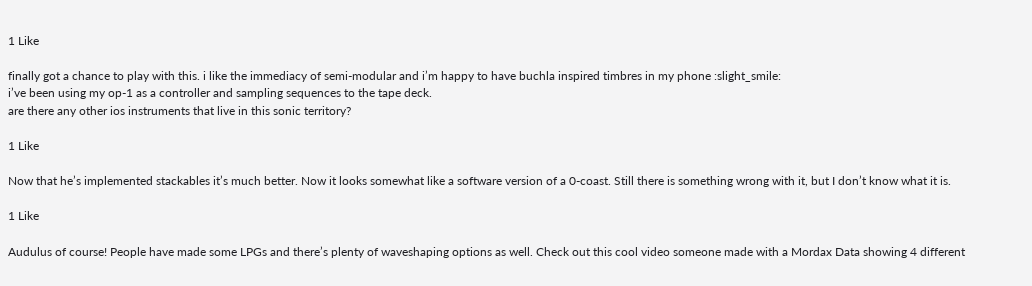1 Like

finally got a chance to play with this. i like the immediacy of semi-modular and i’m happy to have buchla inspired timbres in my phone :slight_smile:
i’ve been using my op-1 as a controller and sampling sequences to the tape deck.
are there any other ios instruments that live in this sonic territory?

1 Like

Now that he’s implemented stackables it’s much better. Now it looks somewhat like a software version of a 0-coast. Still there is something wrong with it, but I don’t know what it is.

1 Like

Audulus of course! People have made some LPGs and there’s plenty of waveshaping options as well. Check out this cool video someone made with a Mordax Data showing 4 different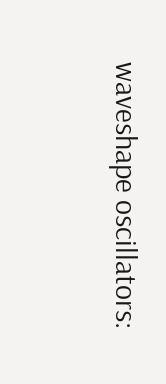waveshape oscillators: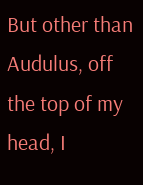But other than Audulus, off the top of my head, I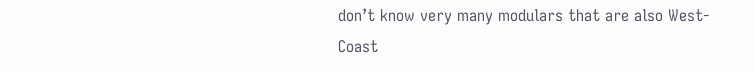don’t know very many modulars that are also West-Coast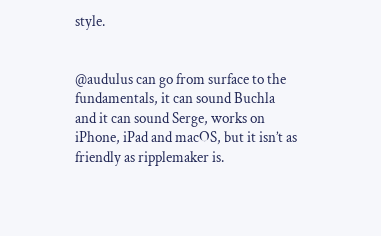style.


@audulus can go from surface to the fundamentals, it can sound Buchla and it can sound Serge, works on iPhone, iPad and macOS, but it isn’t as friendly as ripplemaker is.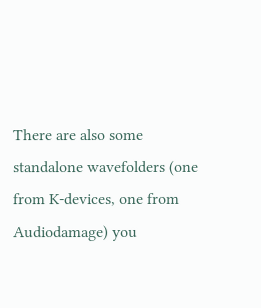There are also some standalone wavefolders (one from K-devices, one from Audiodamage) you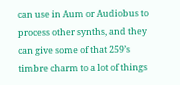can use in Aum or Audiobus to process other synths, and they can give some of that 259’s timbre charm to a lot of things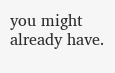you might already have.